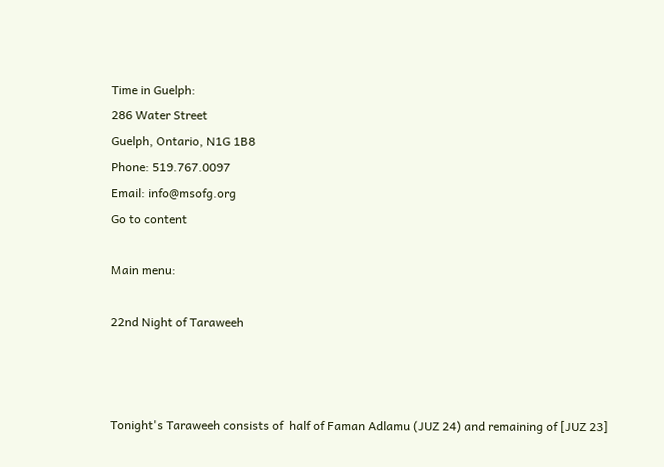Time in Guelph:
286 Water Street
Guelph, Ontario, N1G 1B8
Phone: 519.767.0097
Email: info@msofg.org
Go to content

Main menu:

22nd Night of Taraweeh



Tonight's Taraweeh consists of  half of Faman Adlamu (JUZ 24) and remaining of [JUZ 23]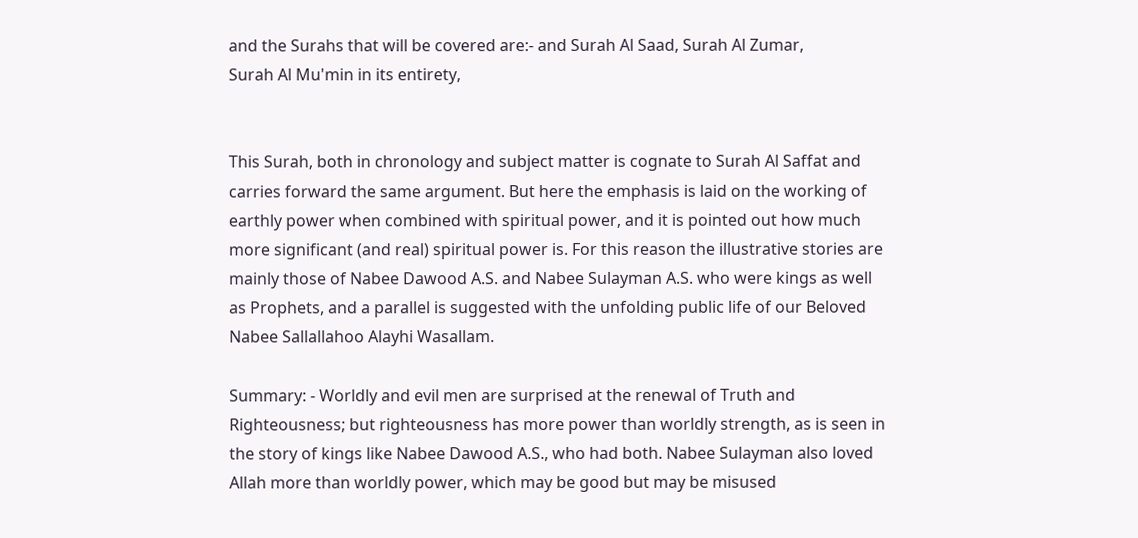and the Surahs that will be covered are:- and Surah Al Saad, Surah Al Zumar,
Surah Al Mu'min in its entirety,


This Surah, both in chronology and subject matter is cognate to Surah Al Saffat and carries forward the same argument. But here the emphasis is laid on the working of earthly power when combined with spiritual power, and it is pointed out how much more significant (and real) spiritual power is. For this reason the illustrative stories are mainly those of Nabee Dawood A.S. and Nabee Sulayman A.S. who were kings as well as Prophets, and a parallel is suggested with the unfolding public life of our Beloved Nabee Sallallahoo Alayhi Wasallam.

Summary: - Worldly and evil men are surprised at the renewal of Truth and Righteousness; but righteousness has more power than worldly strength, as is seen in the story of kings like Nabee Dawood A.S., who had both. Nabee Sulayman also loved Allah more than worldly power, which may be good but may be misused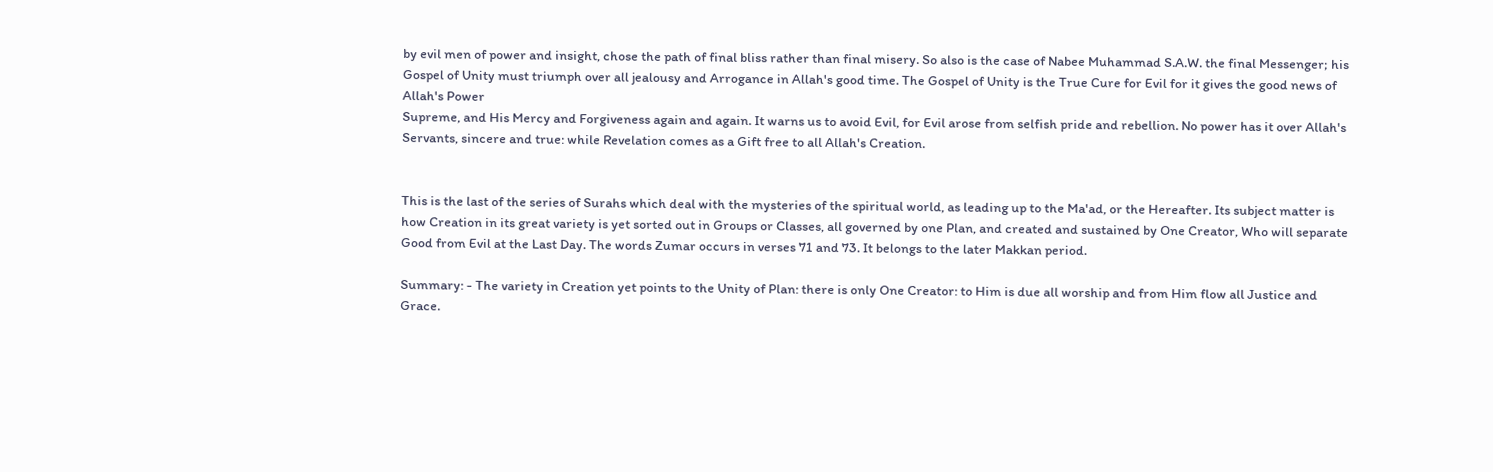by evil men of power and insight, chose the path of final bliss rather than final misery. So also is the case of Nabee Muhammad S.A.W. the final Messenger; his Gospel of Unity must triumph over all jealousy and Arrogance in Allah's good time. The Gospel of Unity is the True Cure for Evil for it gives the good news of Allah's Power
Supreme, and His Mercy and Forgiveness again and again. It warns us to avoid Evil, for Evil arose from selfish pride and rebellion. No power has it over Allah's Servants, sincere and true: while Revelation comes as a Gift free to all Allah's Creation.


This is the last of the series of Surahs which deal with the mysteries of the spiritual world, as leading up to the Ma'ad, or the Hereafter. Its subject matter is how Creation in its great variety is yet sorted out in Groups or Classes, all governed by one Plan, and created and sustained by One Creator, Who will separate Good from Evil at the Last Day. The words Zumar occurs in verses 71 and 73. It belongs to the later Makkan period.

Summary: - The variety in Creation yet points to the Unity of Plan: there is only One Creator: to Him is due all worship and from Him flow all Justice and Grace.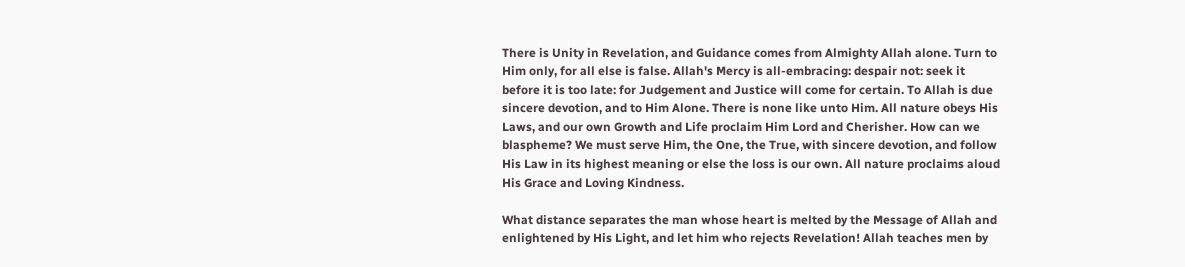There is Unity in Revelation, and Guidance comes from Almighty Allah alone. Turn to Him only, for all else is false. Allah's Mercy is all-embracing: despair not: seek it before it is too late: for Judgement and Justice will come for certain. To Allah is due sincere devotion, and to Him Alone. There is none like unto Him. All nature obeys His Laws, and our own Growth and Life proclaim Him Lord and Cherisher. How can we blaspheme? We must serve Him, the One, the True, with sincere devotion, and follow His Law in its highest meaning or else the loss is our own. All nature proclaims aloud His Grace and Loving Kindness.

What distance separates the man whose heart is melted by the Message of Allah and enlightened by His Light, and let him who rejects Revelation! Allah teaches men by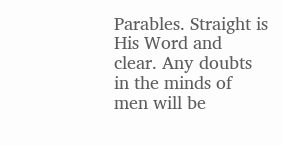Parables. Straight is His Word and clear. Any doubts in the minds of men will be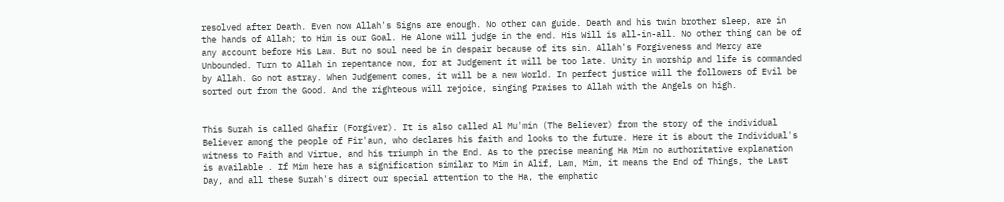resolved after Death. Even now Allah's Signs are enough. No other can guide. Death and his twin brother sleep, are in the hands of Allah; to Him is our Goal. He Alone will judge in the end. His Will is all-in-all. No other thing can be of any account before His Law. But no soul need be in despair because of its sin. Allah's Forgiveness and Mercy are Unbounded. Turn to Allah in repentance now, for at Judgement it will be too late. Unity in worship and life is commanded by Allah. Go not astray. When Judgement comes, it will be a new World. In perfect justice will the followers of Evil be sorted out from the Good. And the righteous will rejoice, singing Praises to Allah with the Angels on high.


This Surah is called Ghafir (Forgiver). It is also called Al Mu'min (The Believer) from the story of the individual Believer among the people of Fir'aun, who declares his faith and looks to the future. Here it is about the Individual's witness to Faith and Virtue, and his triumph in the End. As to the precise meaning Ha Mim no authoritative explanation is available . If Mim here has a signification similar to Mim in Alif, Lam, Mim, it means the End of Things, the Last Day, and all these Surah's direct our special attention to the Ha, the emphatic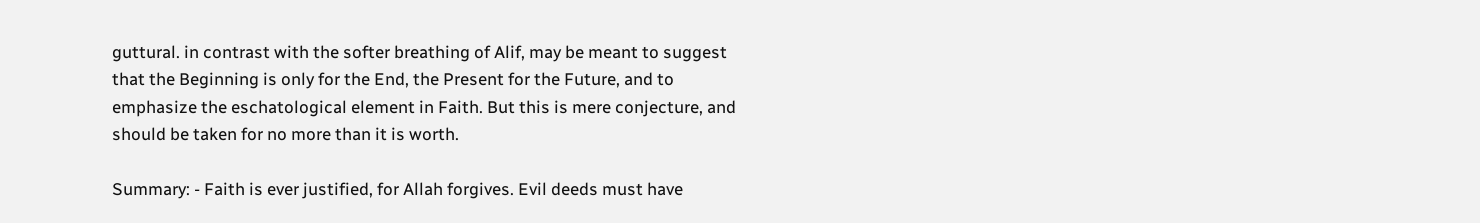guttural. in contrast with the softer breathing of Alif, may be meant to suggest that the Beginning is only for the End, the Present for the Future, and to emphasize the eschatological element in Faith. But this is mere conjecture, and should be taken for no more than it is worth.

Summary: - Faith is ever justified, for Allah forgives. Evil deeds must have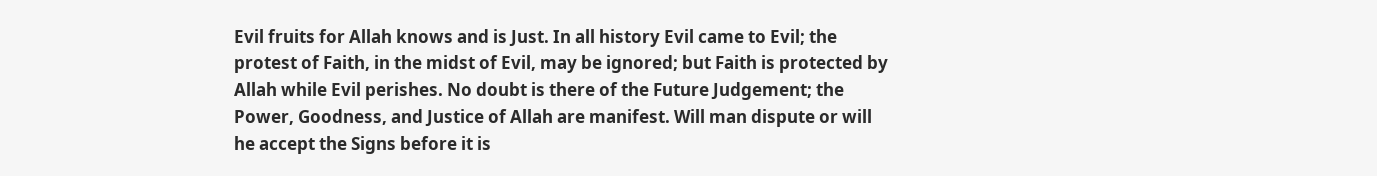Evil fruits for Allah knows and is Just. In all history Evil came to Evil; the protest of Faith, in the midst of Evil, may be ignored; but Faith is protected by Allah while Evil perishes. No doubt is there of the Future Judgement; the Power, Goodness, and Justice of Allah are manifest. Will man dispute or will he accept the Signs before it is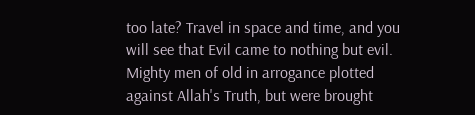too late? Travel in space and time, and you will see that Evil came to nothing but evil. Mighty men of old in arrogance plotted against Allah's Truth, but were brought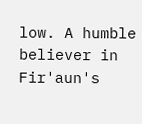low. A humble believer in Fir'aun's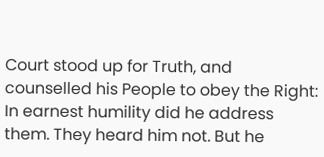Court stood up for Truth, and counselled his People to obey the Right: In earnest humility did he address them. They heard him not. But he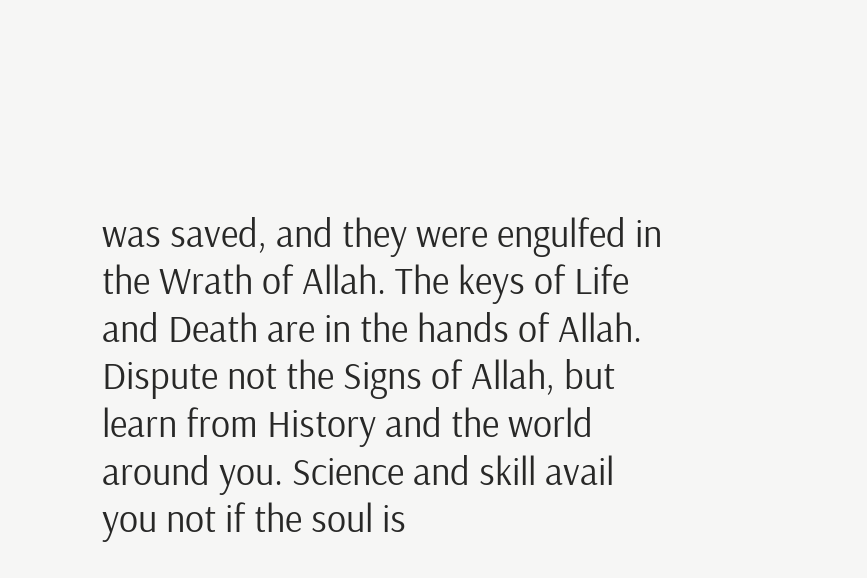was saved, and they were engulfed in the Wrath of Allah. The keys of Life and Death are in the hands of Allah. Dispute not the Signs of Allah, but learn from History and the world around you. Science and skill avail you not if the soul is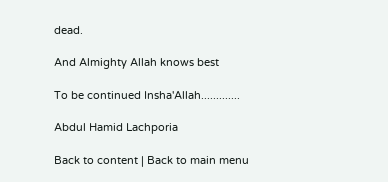dead.

And Almighty Allah knows best

To be continued Insha'Allah.............

Abdul Hamid Lachporia

Back to content | Back to main menu